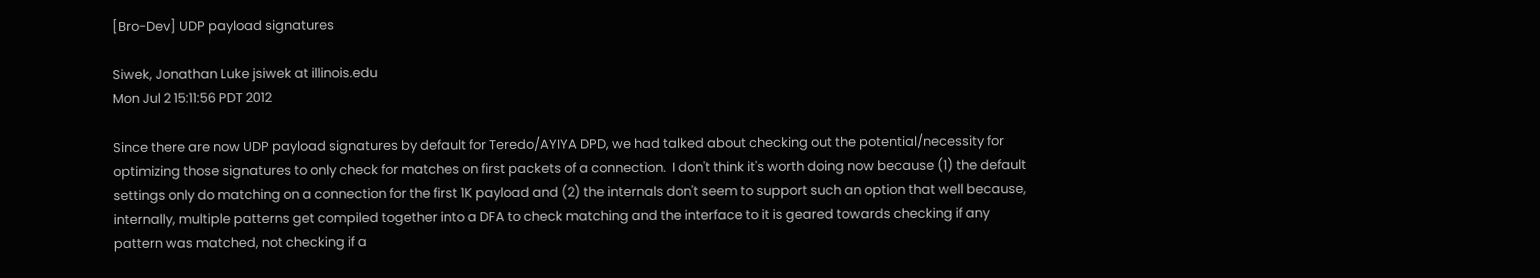[Bro-Dev] UDP payload signatures

Siwek, Jonathan Luke jsiwek at illinois.edu
Mon Jul 2 15:11:56 PDT 2012

Since there are now UDP payload signatures by default for Teredo/AYIYA DPD, we had talked about checking out the potential/necessity for optimizing those signatures to only check for matches on first packets of a connection.  I don't think it's worth doing now because (1) the default settings only do matching on a connection for the first 1K payload and (2) the internals don't seem to support such an option that well because, internally, multiple patterns get compiled together into a DFA to check matching and the interface to it is geared towards checking if any pattern was matched, not checking if a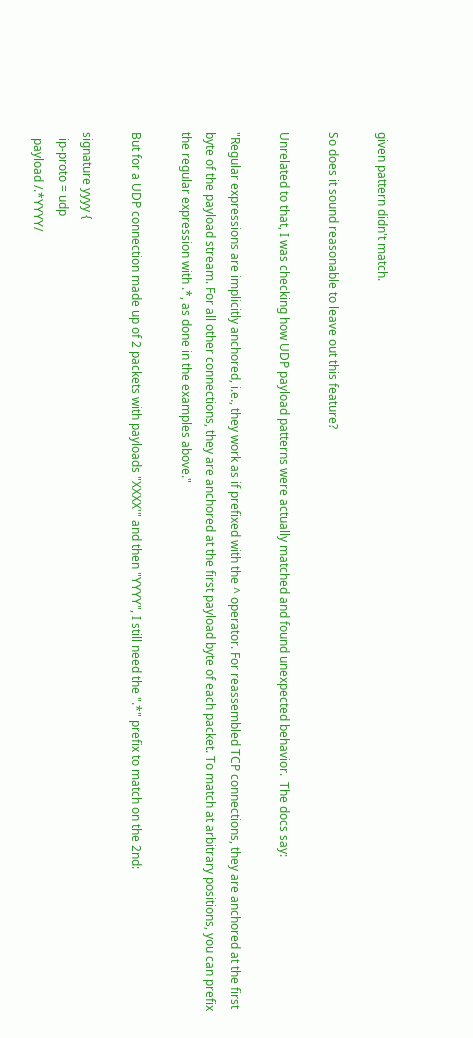given pattern didn't match.

So does it sound reasonable to leave out this feature?

Unrelated to that, I was checking how UDP payload patterns were actually matched and found unexpected behavior.  The docs say:

"Regular expressions are implicitly anchored, i.e., they work as if prefixed with the ^ operator. For reassembled TCP connections, they are anchored at the first byte of the payload stream. For all other connections, they are anchored at the first payload byte of each packet. To match at arbitrary positions, you can prefix the regular expression with .*, as done in the examples above."

But for a UDP connection made up of 2 packets with payloads "XXXX'" and then "YYYY", I still need the ".*" prefix to match on the 2nd:

signature yyyy {
  ip-proto = udp
  payload /.*YYYY/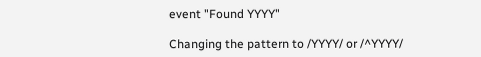event "Found YYYY"

Changing the pattern to /YYYY/ or /^YYYY/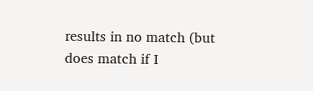results in no match (but does match if I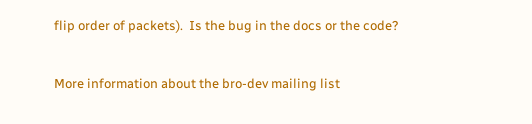flip order of packets).  Is the bug in the docs or the code?


More information about the bro-dev mailing list